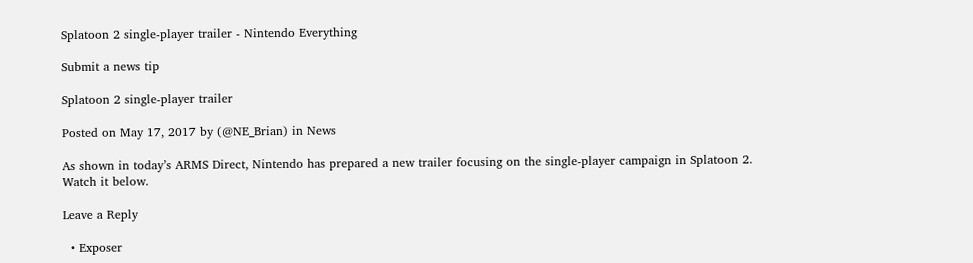Splatoon 2 single-player trailer - Nintendo Everything

Submit a news tip

Splatoon 2 single-player trailer

Posted on May 17, 2017 by (@NE_Brian) in News

As shown in today’s ARMS Direct, Nintendo has prepared a new trailer focusing on the single-player campaign in Splatoon 2. Watch it below.

Leave a Reply

  • Exposer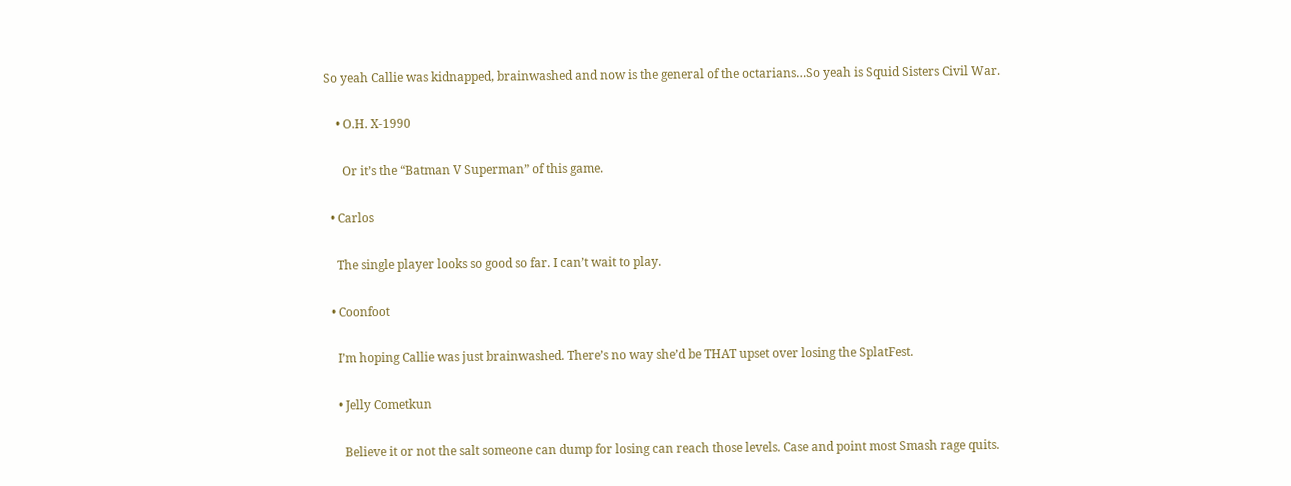So yeah Callie was kidnapped, brainwashed and now is the general of the octarians…So yeah is Squid Sisters Civil War.

    • O.H. X-1990

      Or it’s the “Batman V Superman” of this game.

  • Carlos

    The single player looks so good so far. I can’t wait to play.

  • Coonfoot

    I’m hoping Callie was just brainwashed. There’s no way she’d be THAT upset over losing the SplatFest.

    • Jelly Cometkun

      Believe it or not the salt someone can dump for losing can reach those levels. Case and point most Smash rage quits.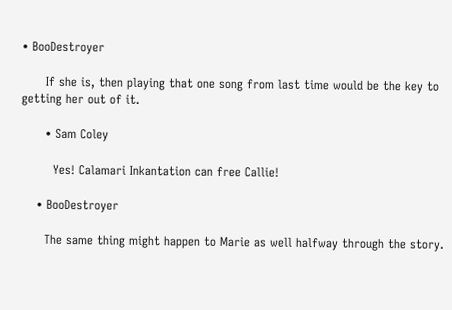• BooDestroyer

      If she is, then playing that one song from last time would be the key to getting her out of it.

      • Sam Coley

        Yes! Calamari Inkantation can free Callie!

    • BooDestroyer

      The same thing might happen to Marie as well halfway through the story.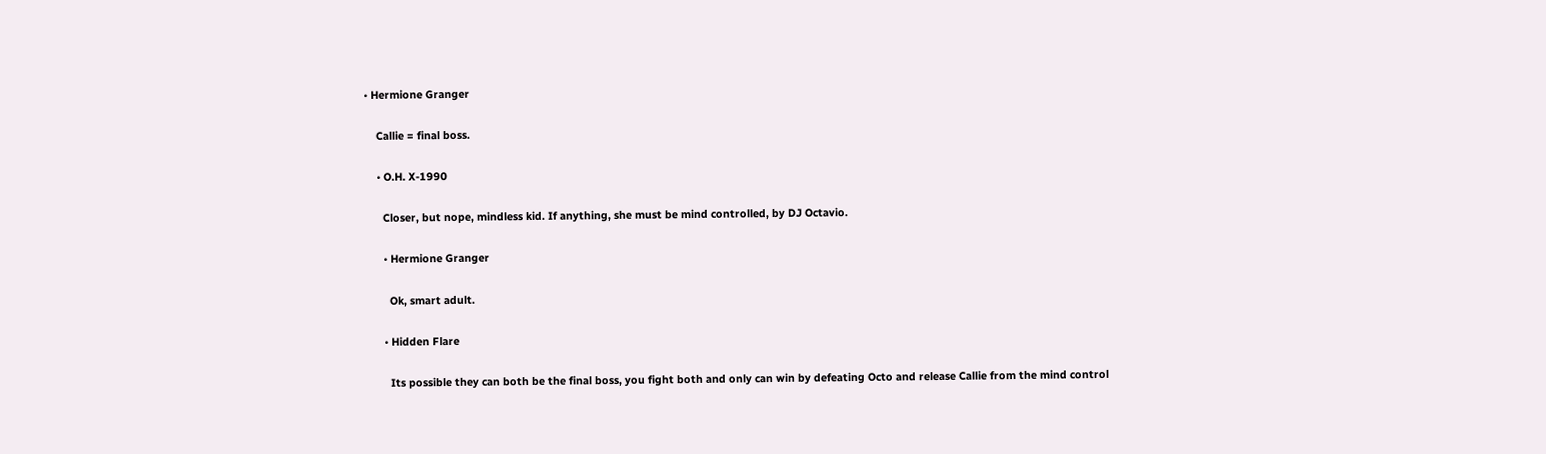• Hermione Granger

    Callie = final boss.

    • O.H. X-1990

      Closer, but nope, mindless kid. If anything, she must be mind controlled, by DJ Octavio.

      • Hermione Granger

        Ok, smart adult.

      • Hidden Flare

        Its possible they can both be the final boss, you fight both and only can win by defeating Octo and release Callie from the mind control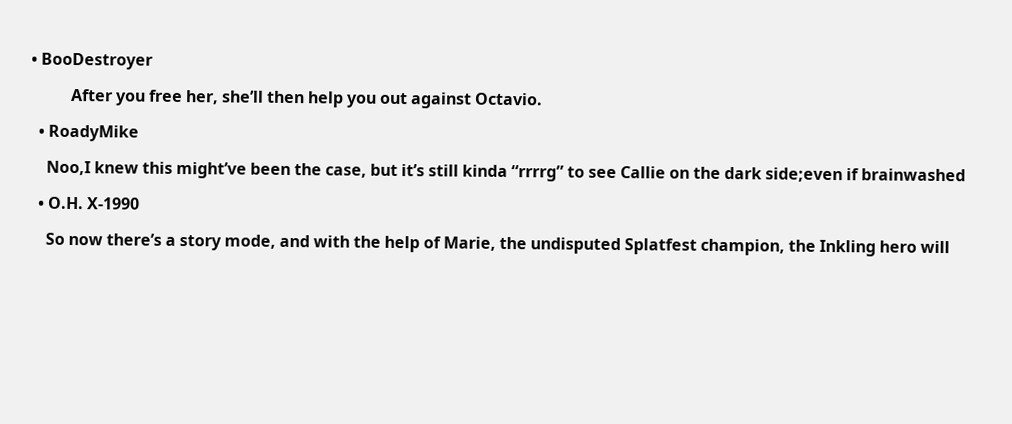• BooDestroyer

          After you free her, she’ll then help you out against Octavio.

  • RoadyMike

    Noo,I knew this might’ve been the case, but it’s still kinda “rrrrg” to see Callie on the dark side;even if brainwashed

  • O.H. X-1990

    So now there’s a story mode, and with the help of Marie, the undisputed Splatfest champion, the Inkling hero will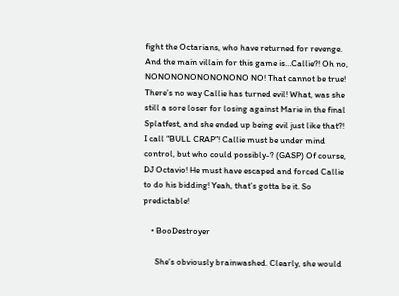fight the Octarians, who have returned for revenge. And the main villain for this game is…Callie?! Oh no, NONONONONONONONO NO! That cannot be true! There’s no way Callie has turned evil! What, was she still a sore loser for losing against Marie in the final Splatfest, and she ended up being evil just like that?! I call “BULL CRAP”! Callie must be under mind control, but who could possibly-? (GASP) Of course, DJ Octavio! He must have escaped and forced Callie to do his bidding! Yeah, that’s gotta be it. So predictable!

    • BooDestroyer

      She’s obviously brainwashed. Clearly, she would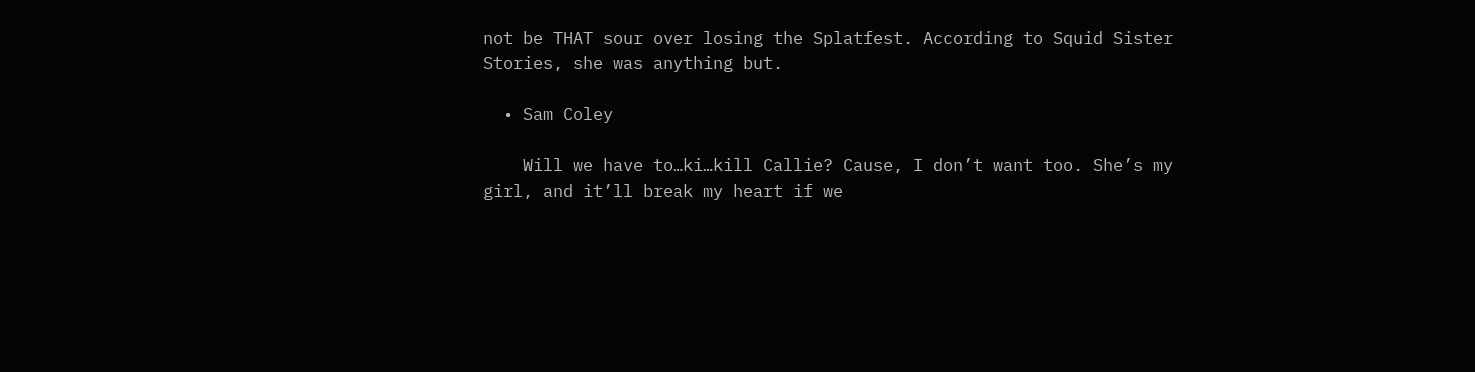not be THAT sour over losing the Splatfest. According to Squid Sister Stories, she was anything but.

  • Sam Coley

    Will we have to…ki…kill Callie? Cause, I don’t want too. She’s my girl, and it’ll break my heart if we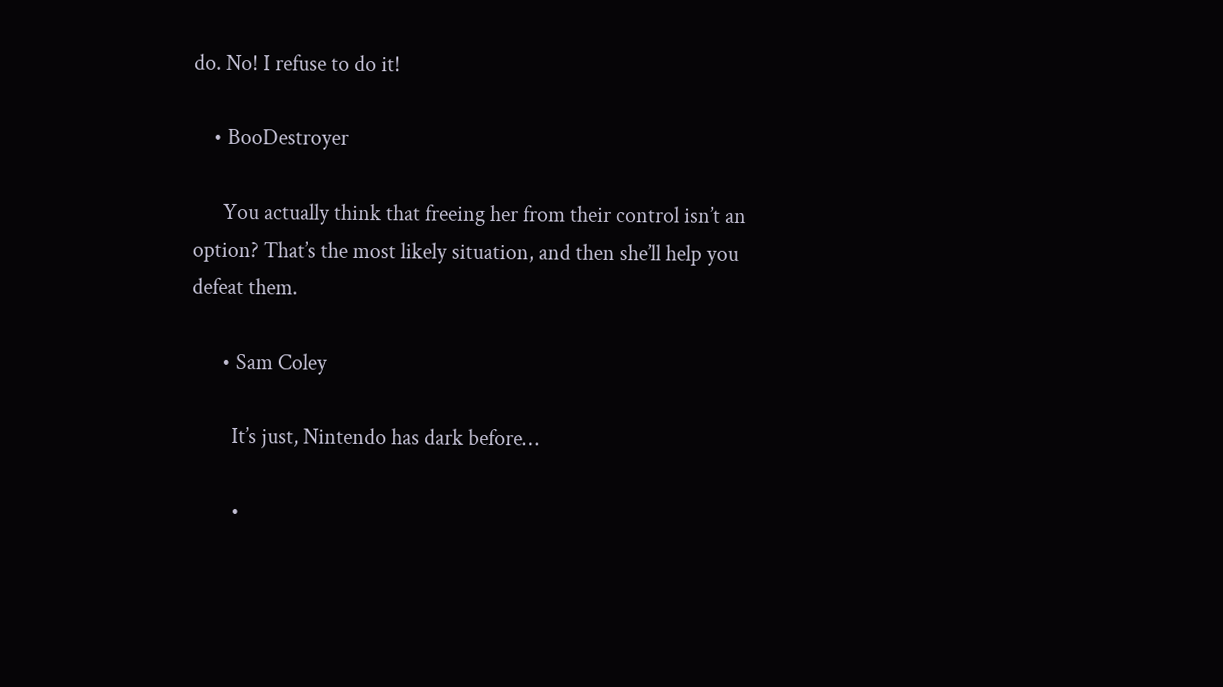do. No! I refuse to do it!

    • BooDestroyer

      You actually think that freeing her from their control isn’t an option? That’s the most likely situation, and then she’ll help you defeat them.

      • Sam Coley

        It’s just, Nintendo has dark before…

        •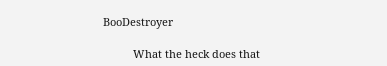BooDestroyer

          What the heck does that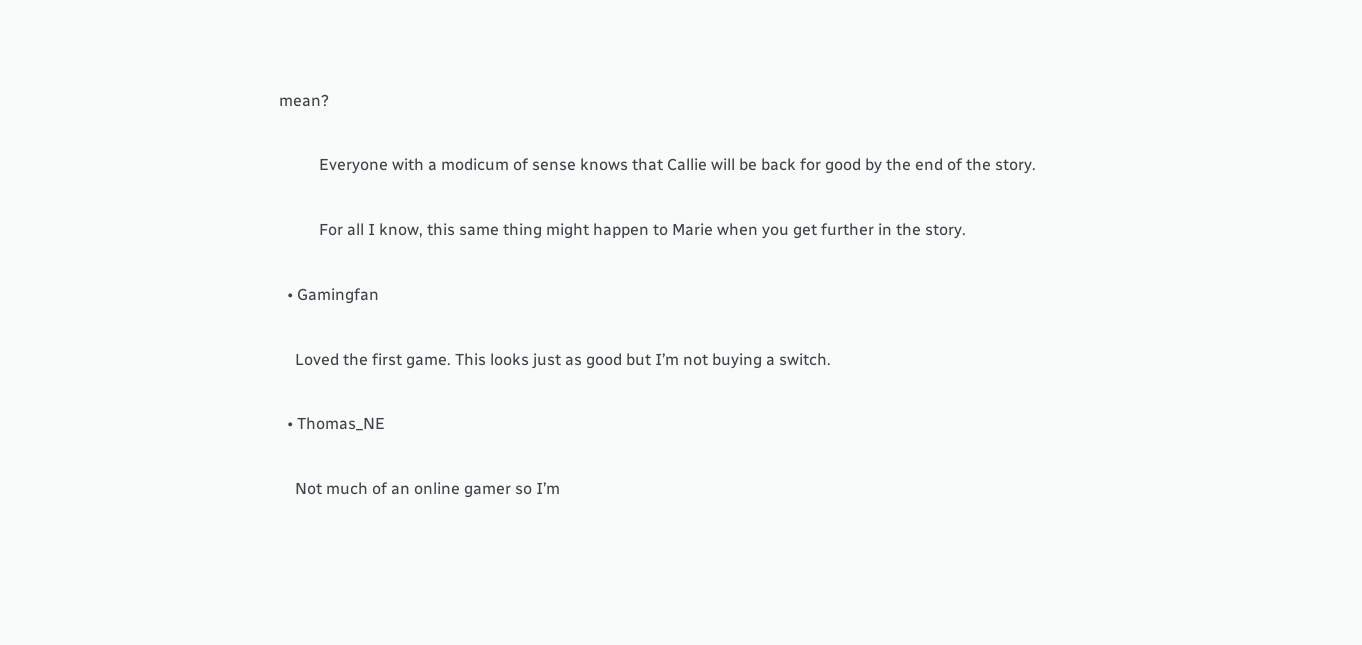mean?

          Everyone with a modicum of sense knows that Callie will be back for good by the end of the story.

          For all I know, this same thing might happen to Marie when you get further in the story.

  • Gamingfan

    Loved the first game. This looks just as good but I’m not buying a switch.

  • Thomas_NE

    Not much of an online gamer so I’m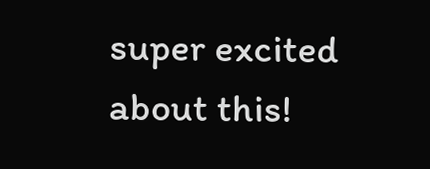super excited about this!